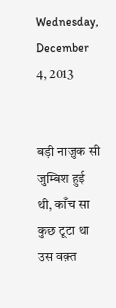Wednesday, December 4, 2013


बड़ी नाज़ुक सी जुम्बिश हुई थी, काँच सा कुछ टूटा था
उस वक़्त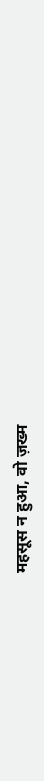महसूस न हुआ, वो ज़ख्म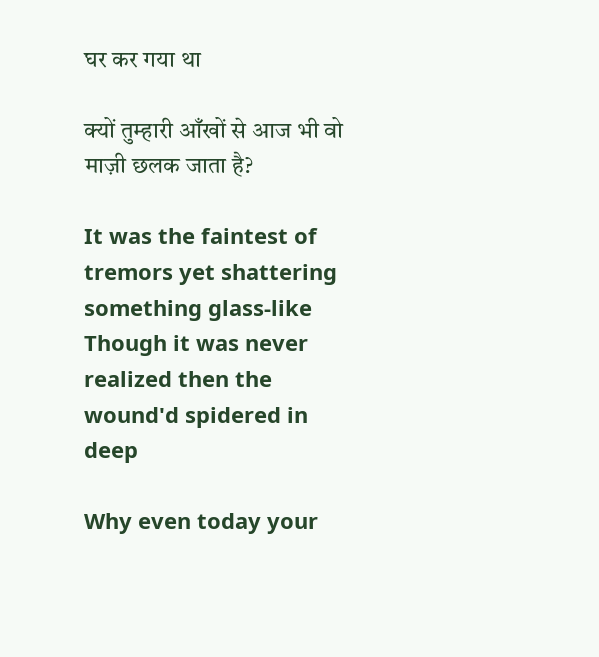घर कर गया था

क्यों तुम्हारी आँखों से आज भी वो माज़ी छलक जाता है?

It was the faintest of tremors yet shattering something glass-like
Though it was never realized then the wound'd spidered in deep

Why even today your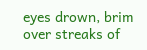eyes drown, brim over streaks of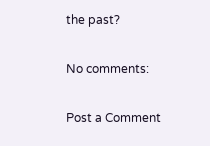the past?

No comments:

Post a Comment